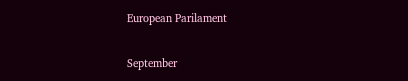European Parilament

September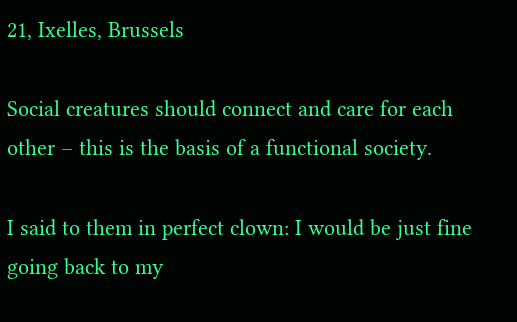21, Ixelles, Brussels

Social creatures should connect and care for each other – this is the basis of a functional society.

I said to them in perfect clown: I would be just fine going back to my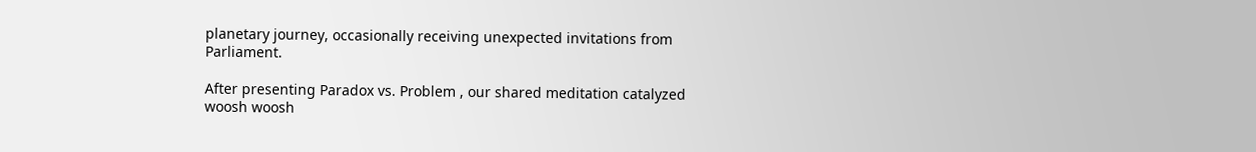planetary journey, occasionally receiving unexpected invitations from Parliament.

After presenting Paradox vs. Problem , our shared meditation catalyzed woosh woosh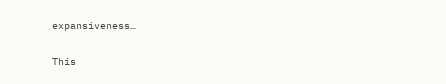expansiveness…

This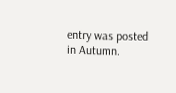entry was posted in Autumn.